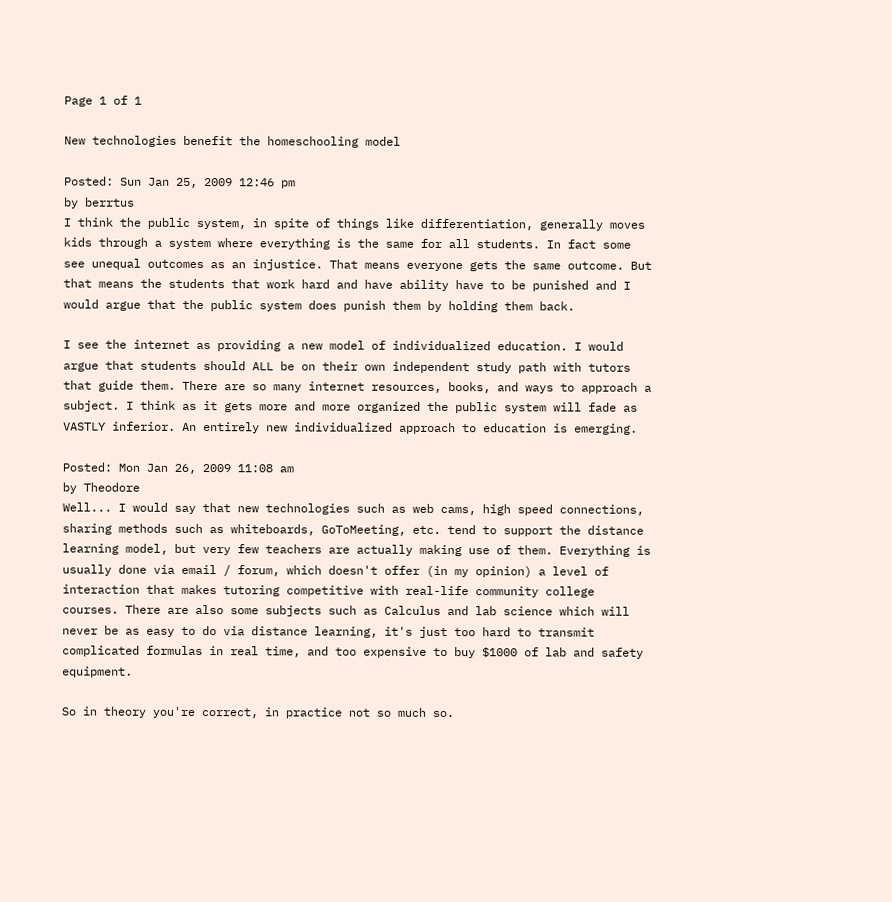Page 1 of 1

New technologies benefit the homeschooling model

Posted: Sun Jan 25, 2009 12:46 pm
by berrtus
I think the public system, in spite of things like differentiation, generally moves kids through a system where everything is the same for all students. In fact some see unequal outcomes as an injustice. That means everyone gets the same outcome. But that means the students that work hard and have ability have to be punished and I would argue that the public system does punish them by holding them back.

I see the internet as providing a new model of individualized education. I would argue that students should ALL be on their own independent study path with tutors that guide them. There are so many internet resources, books, and ways to approach a subject. I think as it gets more and more organized the public system will fade as VASTLY inferior. An entirely new individualized approach to education is emerging.

Posted: Mon Jan 26, 2009 11:08 am
by Theodore
Well... I would say that new technologies such as web cams, high speed connections, sharing methods such as whiteboards, GoToMeeting, etc. tend to support the distance learning model, but very few teachers are actually making use of them. Everything is usually done via email / forum, which doesn't offer (in my opinion) a level of interaction that makes tutoring competitive with real-life community college courses. There are also some subjects such as Calculus and lab science which will never be as easy to do via distance learning, it's just too hard to transmit complicated formulas in real time, and too expensive to buy $1000 of lab and safety equipment.

So in theory you're correct, in practice not so much so.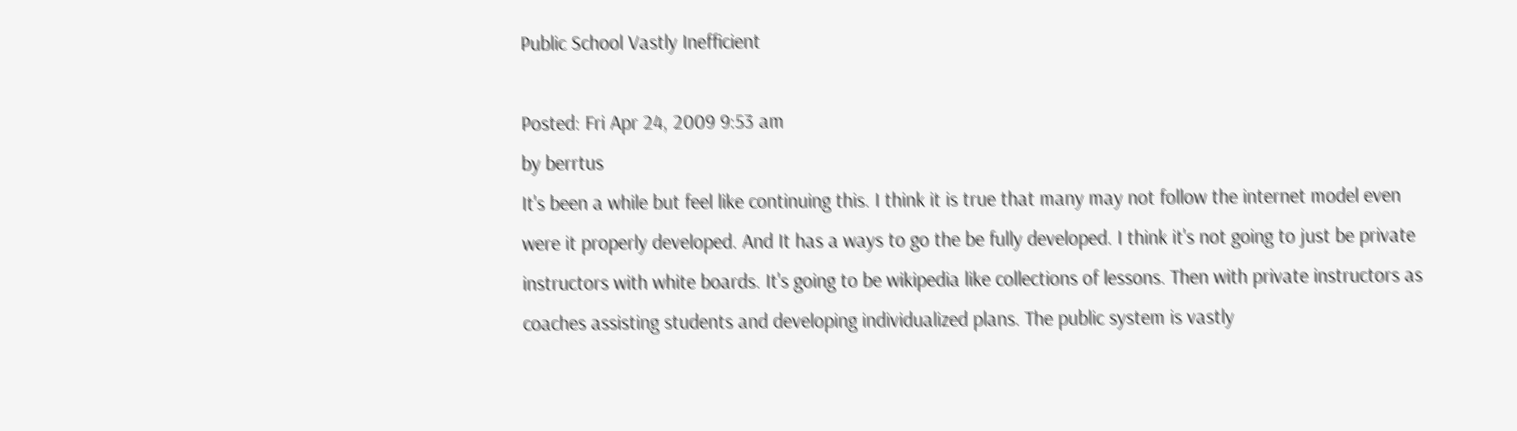Public School Vastly Inefficient

Posted: Fri Apr 24, 2009 9:53 am
by berrtus
It's been a while but feel like continuing this. I think it is true that many may not follow the internet model even were it properly developed. And It has a ways to go the be fully developed. I think it's not going to just be private instructors with white boards. It's going to be wikipedia like collections of lessons. Then with private instructors as coaches assisting students and developing individualized plans. The public system is vastly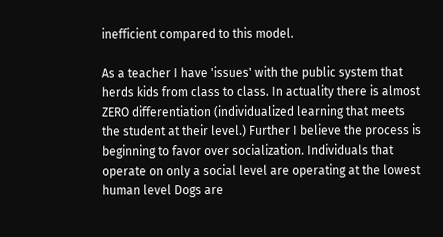inefficient compared to this model.

As a teacher I have 'issues' with the public system that herds kids from class to class. In actuality there is almost ZERO differentiation (individualized learning that meets the student at their level.) Further I believe the process is beginning to favor over socialization. Individuals that operate on only a social level are operating at the lowest human level Dogs are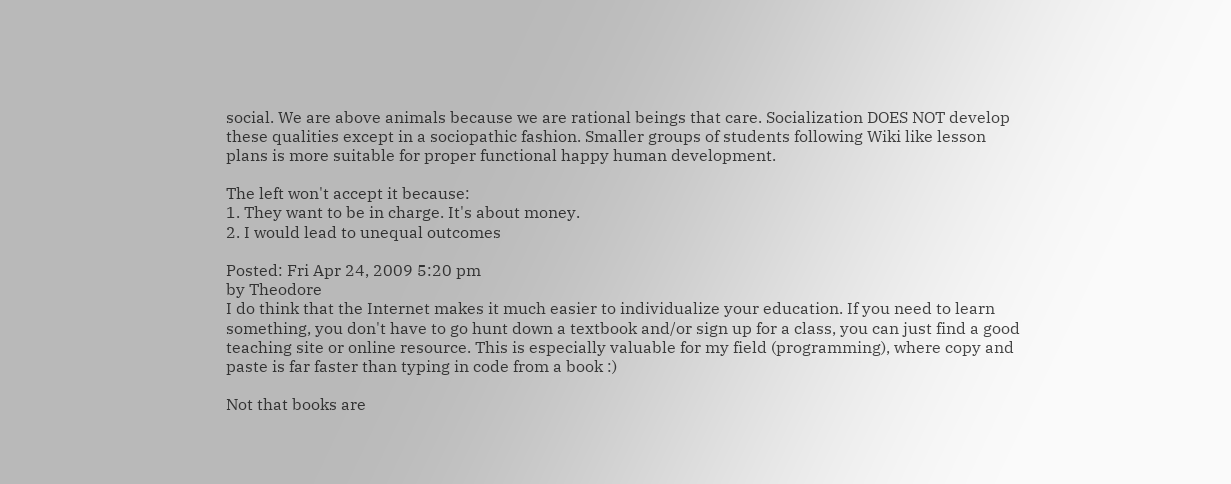social. We are above animals because we are rational beings that care. Socialization DOES NOT develop these qualities except in a sociopathic fashion. Smaller groups of students following Wiki like lesson plans is more suitable for proper functional happy human development.

The left won't accept it because:
1. They want to be in charge. It's about money.
2. I would lead to unequal outcomes

Posted: Fri Apr 24, 2009 5:20 pm
by Theodore
I do think that the Internet makes it much easier to individualize your education. If you need to learn something, you don't have to go hunt down a textbook and/or sign up for a class, you can just find a good teaching site or online resource. This is especially valuable for my field (programming), where copy and paste is far faster than typing in code from a book :)

Not that books are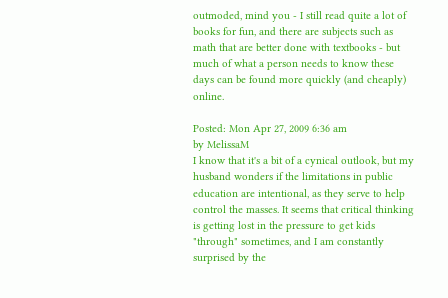outmoded, mind you - I still read quite a lot of books for fun, and there are subjects such as math that are better done with textbooks - but much of what a person needs to know these days can be found more quickly (and cheaply) online.

Posted: Mon Apr 27, 2009 6:36 am
by MelissaM
I know that it's a bit of a cynical outlook, but my husband wonders if the limitations in public education are intentional, as they serve to help control the masses. It seems that critical thinking is getting lost in the pressure to get kids "through" sometimes, and I am constantly surprised by the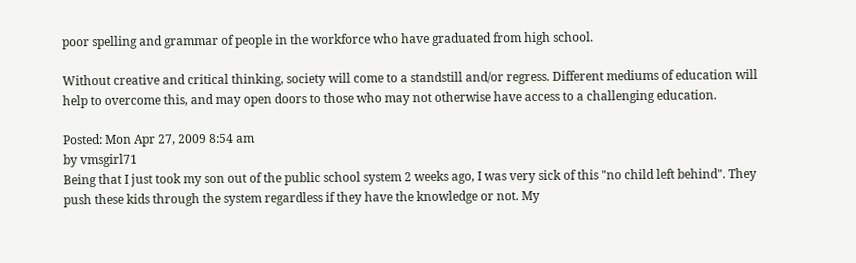poor spelling and grammar of people in the workforce who have graduated from high school.

Without creative and critical thinking, society will come to a standstill and/or regress. Different mediums of education will help to overcome this, and may open doors to those who may not otherwise have access to a challenging education.

Posted: Mon Apr 27, 2009 8:54 am
by vmsgirl71
Being that I just took my son out of the public school system 2 weeks ago, I was very sick of this "no child left behind". They push these kids through the system regardless if they have the knowledge or not. My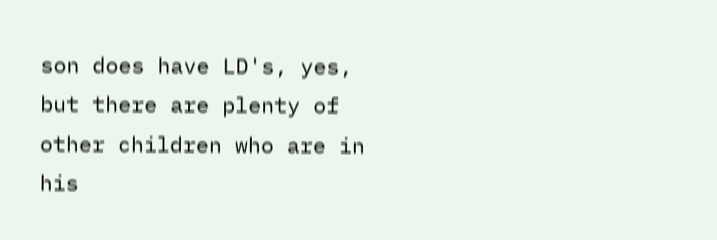son does have LD's, yes, but there are plenty of other children who are in his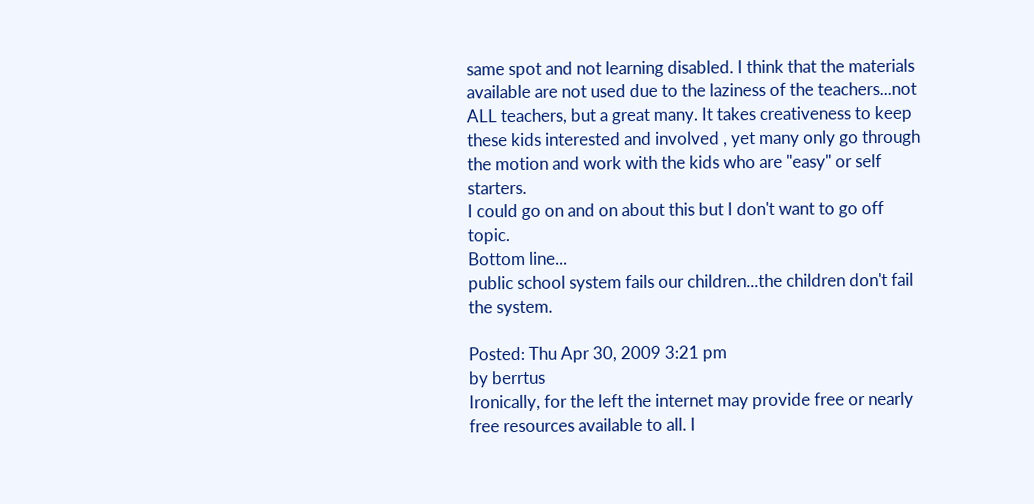same spot and not learning disabled. I think that the materials available are not used due to the laziness of the teachers...not ALL teachers, but a great many. It takes creativeness to keep these kids interested and involved , yet many only go through the motion and work with the kids who are "easy" or self starters.
I could go on and on about this but I don't want to go off topic.
Bottom line...
public school system fails our children...the children don't fail the system.

Posted: Thu Apr 30, 2009 3:21 pm
by berrtus
Ironically, for the left the internet may provide free or nearly free resources available to all. I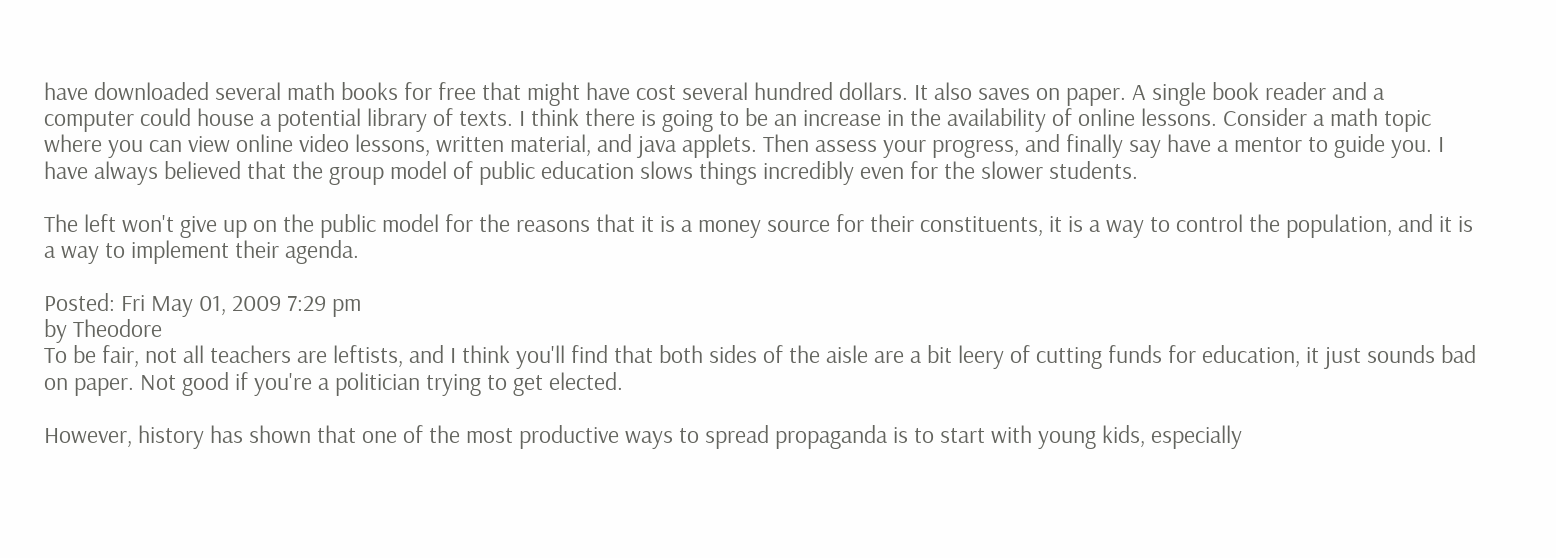have downloaded several math books for free that might have cost several hundred dollars. It also saves on paper. A single book reader and a computer could house a potential library of texts. I think there is going to be an increase in the availability of online lessons. Consider a math topic where you can view online video lessons, written material, and java applets. Then assess your progress, and finally say have a mentor to guide you. I have always believed that the group model of public education slows things incredibly even for the slower students.

The left won't give up on the public model for the reasons that it is a money source for their constituents, it is a way to control the population, and it is a way to implement their agenda.

Posted: Fri May 01, 2009 7:29 pm
by Theodore
To be fair, not all teachers are leftists, and I think you'll find that both sides of the aisle are a bit leery of cutting funds for education, it just sounds bad on paper. Not good if you're a politician trying to get elected.

However, history has shown that one of the most productive ways to spread propaganda is to start with young kids, especially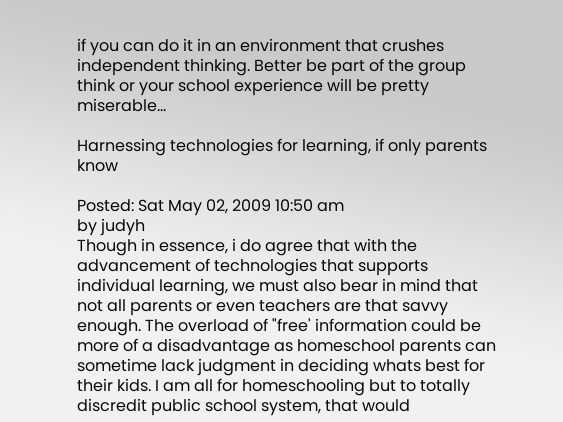if you can do it in an environment that crushes independent thinking. Better be part of the group think or your school experience will be pretty miserable...

Harnessing technologies for learning, if only parents know

Posted: Sat May 02, 2009 10:50 am
by judyh
Though in essence, i do agree that with the advancement of technologies that supports individual learning, we must also bear in mind that not all parents or even teachers are that savvy enough. The overload of "free' information could be more of a disadvantage as homeschool parents can sometime lack judgment in deciding whats best for their kids. I am all for homeschooling but to totally discredit public school system, that would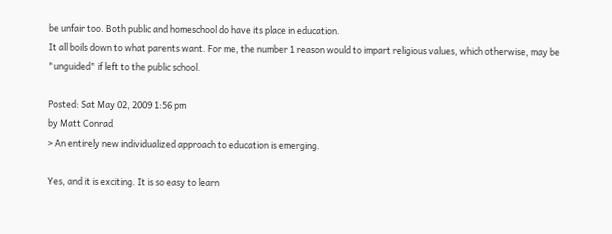be unfair too. Both public and homeschool do have its place in education.
It all boils down to what parents want. For me, the number 1 reason would to impart religious values, which otherwise, may be "unguided" if left to the public school.

Posted: Sat May 02, 2009 1:56 pm
by Matt Conrad
> An entirely new individualized approach to education is emerging.

Yes, and it is exciting. It is so easy to learn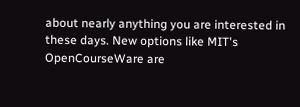about nearly anything you are interested in these days. New options like MIT's OpenCourseWare are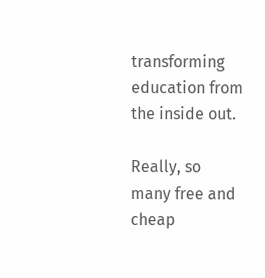transforming education from the inside out.

Really, so many free and cheap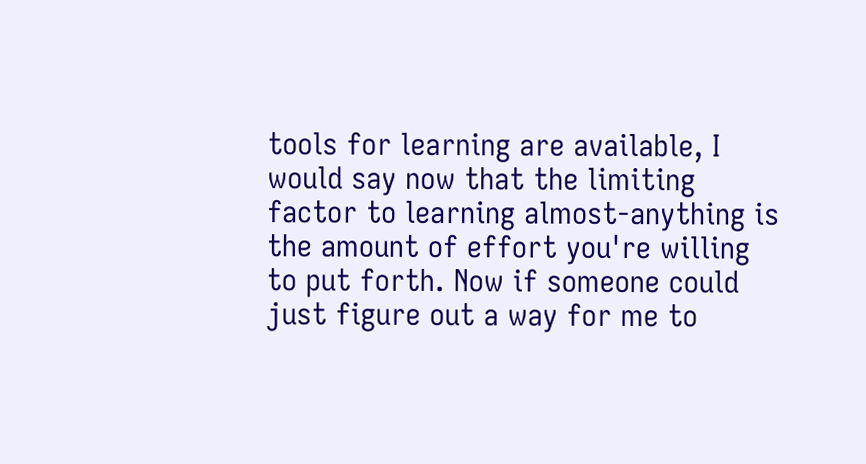tools for learning are available, I would say now that the limiting factor to learning almost-anything is the amount of effort you're willing to put forth. Now if someone could just figure out a way for me to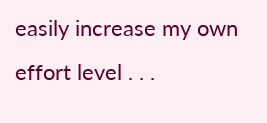easily increase my own effort level . . .